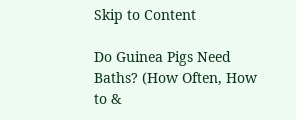Skip to Content

Do Guinea Pigs Need Baths? (How Often, How to &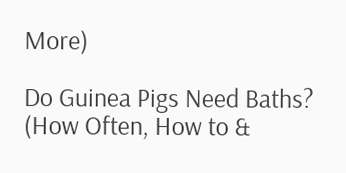More)

Do Guinea Pigs Need Baths? (How Often, How to &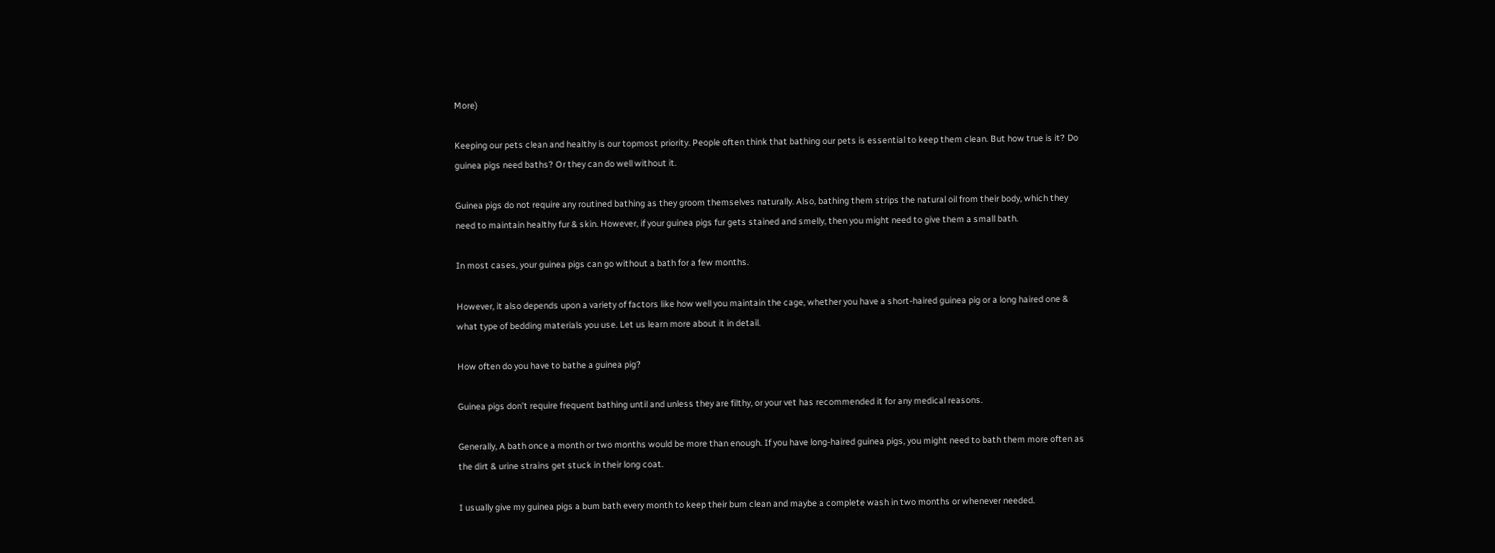More)

Keeping our pets clean and healthy is our topmost priority. People often think that bathing our pets is essential to keep them clean. But how true is it? Do guinea pigs need baths? Or they can do well without it.

Guinea pigs do not require any routined bathing as they groom themselves naturally. Also, bathing them strips the natural oil from their body, which they need to maintain healthy fur & skin. However, if your guinea pigs fur gets stained and smelly, then you might need to give them a small bath.

In most cases, your guinea pigs can go without a bath for a few months.

However, it also depends upon a variety of factors like how well you maintain the cage, whether you have a short-haired guinea pig or a long haired one & what type of bedding materials you use. Let us learn more about it in detail.

How often do you have to bathe a guinea pig?

Guinea pigs don’t require frequent bathing until and unless they are filthy, or your vet has recommended it for any medical reasons.

Generally, A bath once a month or two months would be more than enough. If you have long-haired guinea pigs, you might need to bath them more often as the dirt & urine strains get stuck in their long coat.

I usually give my guinea pigs a bum bath every month to keep their bum clean and maybe a complete wash in two months or whenever needed.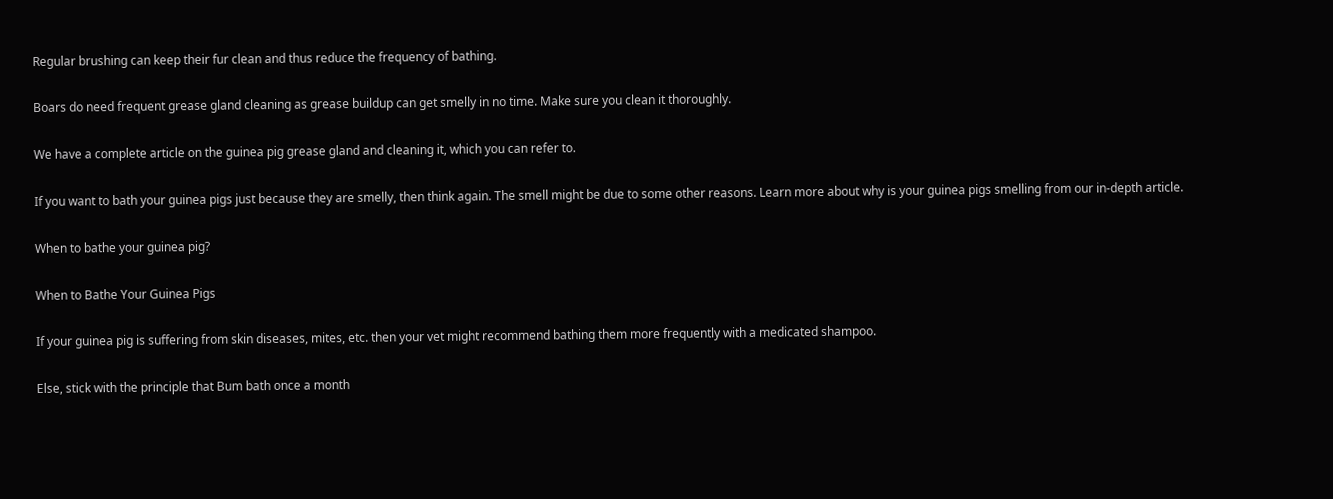Regular brushing can keep their fur clean and thus reduce the frequency of bathing.

Boars do need frequent grease gland cleaning as grease buildup can get smelly in no time. Make sure you clean it thoroughly.

We have a complete article on the guinea pig grease gland and cleaning it, which you can refer to.

If you want to bath your guinea pigs just because they are smelly, then think again. The smell might be due to some other reasons. Learn more about why is your guinea pigs smelling from our in-depth article.

When to bathe your guinea pig?

When to Bathe Your Guinea Pigs

If your guinea pig is suffering from skin diseases, mites, etc. then your vet might recommend bathing them more frequently with a medicated shampoo.

Else, stick with the principle that Bum bath once a month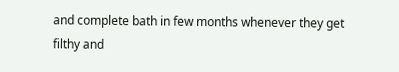and complete bath in few months whenever they get filthy and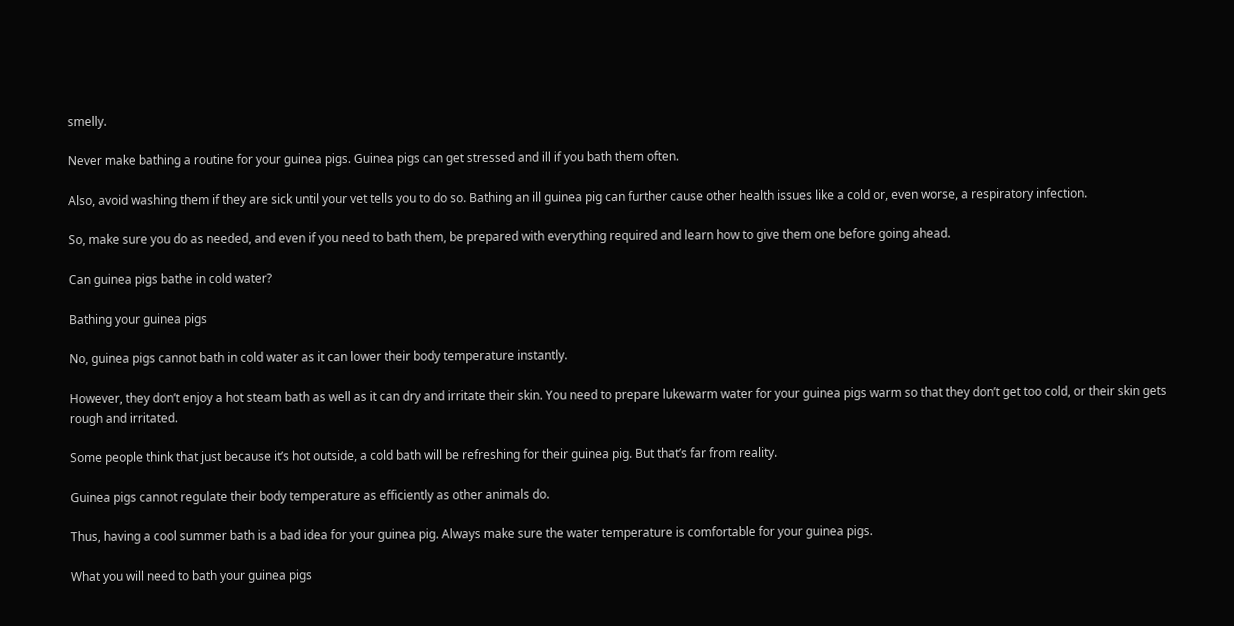smelly.

Never make bathing a routine for your guinea pigs. Guinea pigs can get stressed and ill if you bath them often.

Also, avoid washing them if they are sick until your vet tells you to do so. Bathing an ill guinea pig can further cause other health issues like a cold or, even worse, a respiratory infection.

So, make sure you do as needed, and even if you need to bath them, be prepared with everything required and learn how to give them one before going ahead.

Can guinea pigs bathe in cold water?

Bathing your guinea pigs

No, guinea pigs cannot bath in cold water as it can lower their body temperature instantly.

However, they don’t enjoy a hot steam bath as well as it can dry and irritate their skin. You need to prepare lukewarm water for your guinea pigs warm so that they don’t get too cold, or their skin gets rough and irritated.

Some people think that just because it’s hot outside, a cold bath will be refreshing for their guinea pig. But that’s far from reality.

Guinea pigs cannot regulate their body temperature as efficiently as other animals do.

Thus, having a cool summer bath is a bad idea for your guinea pig. Always make sure the water temperature is comfortable for your guinea pigs.

What you will need to bath your guinea pigs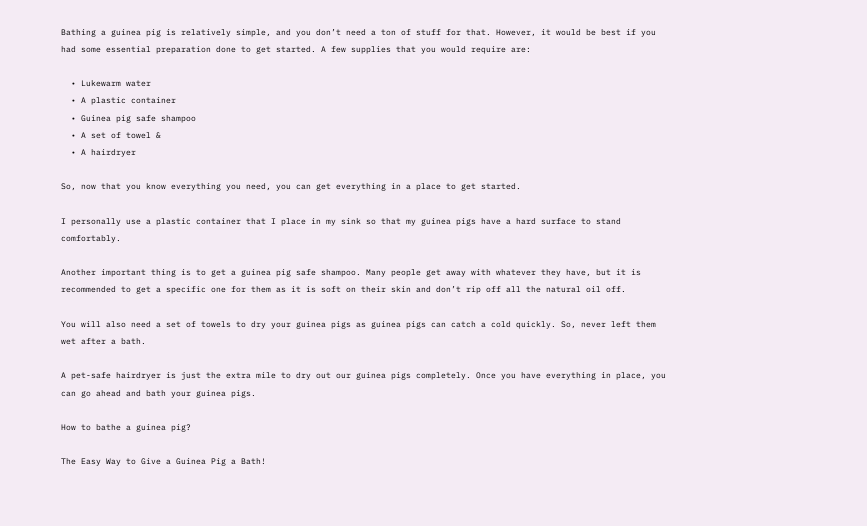Bathing a guinea pig is relatively simple, and you don’t need a ton of stuff for that. However, it would be best if you had some essential preparation done to get started. A few supplies that you would require are:

  • Lukewarm water
  • A plastic container
  • Guinea pig safe shampoo
  • A set of towel &
  • A hairdryer

So, now that you know everything you need, you can get everything in a place to get started.

I personally use a plastic container that I place in my sink so that my guinea pigs have a hard surface to stand comfortably.

Another important thing is to get a guinea pig safe shampoo. Many people get away with whatever they have, but it is recommended to get a specific one for them as it is soft on their skin and don’t rip off all the natural oil off.

You will also need a set of towels to dry your guinea pigs as guinea pigs can catch a cold quickly. So, never left them wet after a bath.

A pet-safe hairdryer is just the extra mile to dry out our guinea pigs completely. Once you have everything in place, you can go ahead and bath your guinea pigs.

How to bathe a guinea pig?

The Easy Way to Give a Guinea Pig a Bath!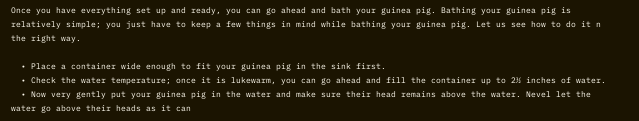Once you have everything set up and ready, you can go ahead and bath your guinea pig. Bathing your guinea pig is relatively simple; you just have to keep a few things in mind while bathing your guinea pig. Let us see how to do it n the right way.

  • Place a container wide enough to fit your guinea pig in the sink first.
  • Check the water temperature; once it is lukewarm, you can go ahead and fill the container up to 2½ inches of water.
  • Now very gently put your guinea pig in the water and make sure their head remains above the water. Nevel let the water go above their heads as it can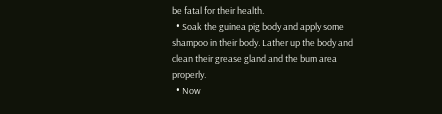be fatal for their health.
  • Soak the guinea pig body and apply some shampoo in their body. Lather up the body and clean their grease gland and the bum area properly.
  • Now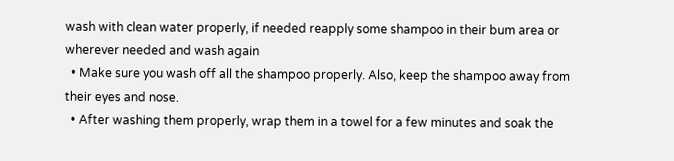wash with clean water properly, if needed reapply some shampoo in their bum area or wherever needed and wash again
  • Make sure you wash off all the shampoo properly. Also, keep the shampoo away from their eyes and nose.
  • After washing them properly, wrap them in a towel for a few minutes and soak the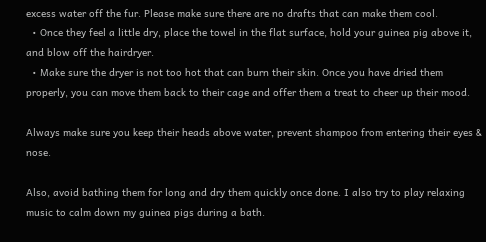excess water off the fur. Please make sure there are no drafts that can make them cool.
  • Once they feel a little dry, place the towel in the flat surface, hold your guinea pig above it, and blow off the hairdryer.
  • Make sure the dryer is not too hot that can burn their skin. Once you have dried them properly, you can move them back to their cage and offer them a treat to cheer up their mood.

Always make sure you keep their heads above water, prevent shampoo from entering their eyes & nose.

Also, avoid bathing them for long and dry them quickly once done. I also try to play relaxing music to calm down my guinea pigs during a bath.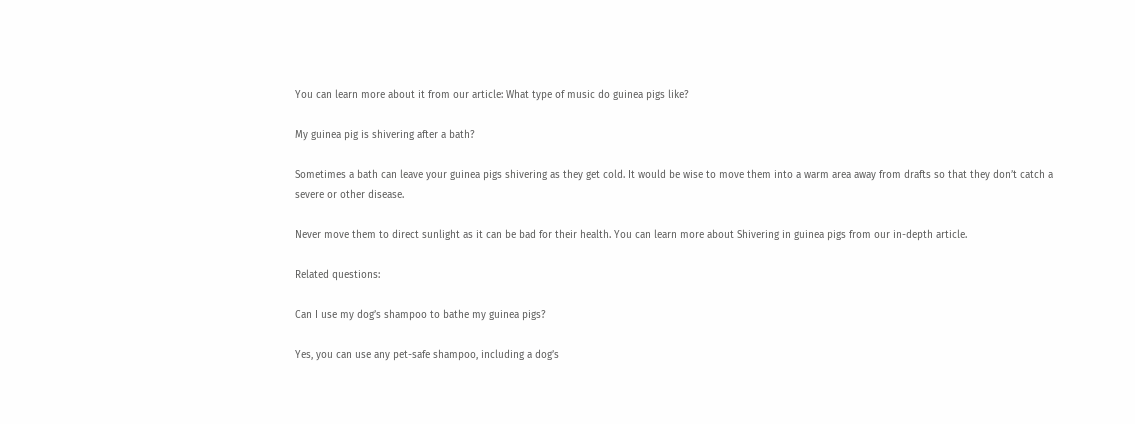You can learn more about it from our article: What type of music do guinea pigs like?

My guinea pig is shivering after a bath?

Sometimes a bath can leave your guinea pigs shivering as they get cold. It would be wise to move them into a warm area away from drafts so that they don’t catch a severe or other disease.

Never move them to direct sunlight as it can be bad for their health. You can learn more about Shivering in guinea pigs from our in-depth article.

Related questions:

Can I use my dog’s shampoo to bathe my guinea pigs?

Yes, you can use any pet-safe shampoo, including a dog’s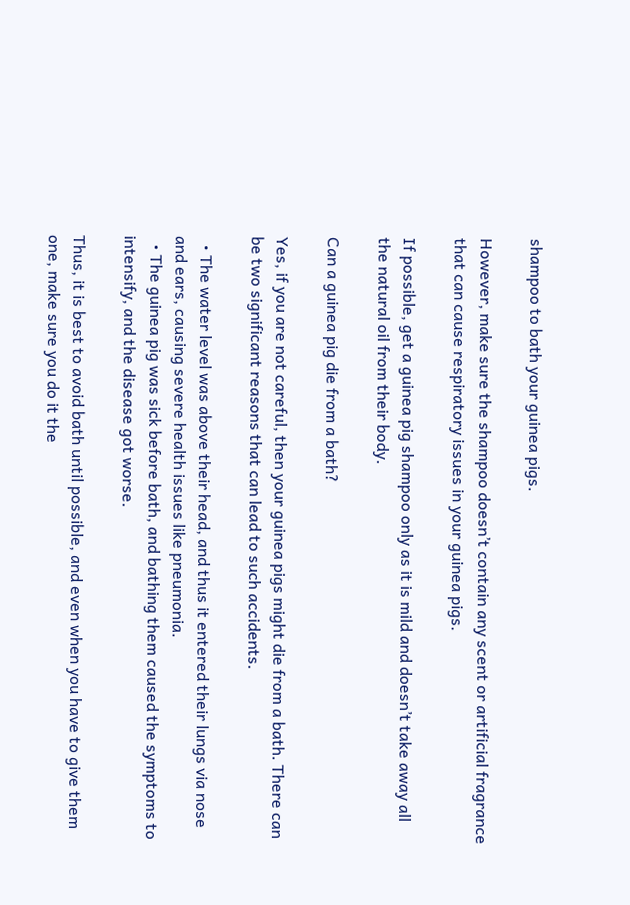shampoo to bath your guinea pigs.

However, make sure the shampoo doesn’t contain any scent or artificial fragrance that can cause respiratory issues in your guinea pigs.

If possible, get a guinea pig shampoo only as it is mild and doesn’t take away all the natural oil from their body.

Can a guinea pig die from a bath?

Yes, if you are not careful, then your guinea pigs might die from a bath. There can be two significant reasons that can lead to such accidents.

  • The water level was above their head, and thus it entered their lungs via nose and ears, causing severe health issues like pneumonia.
  • The guinea pig was sick before bath, and bathing them caused the symptoms to intensify, and the disease got worse.

Thus, it is best to avoid bath until possible, and even when you have to give them one, make sure you do it the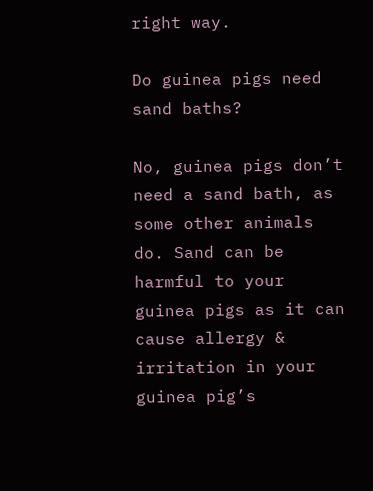right way.

Do guinea pigs need sand baths?

No, guinea pigs don’t need a sand bath, as some other animals do. Sand can be harmful to your guinea pigs as it can cause allergy & irritation in your guinea pig’s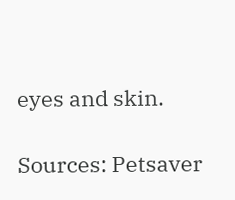eyes and skin.

Sources: Petsaver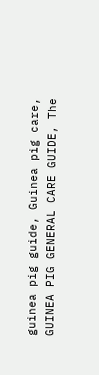guinea pig guide, Guinea pig care, GUINEA PIG GENERAL CARE GUIDE, The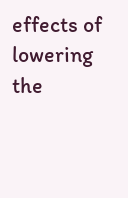effects of lowering the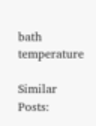bath temperature

Similar Posts: